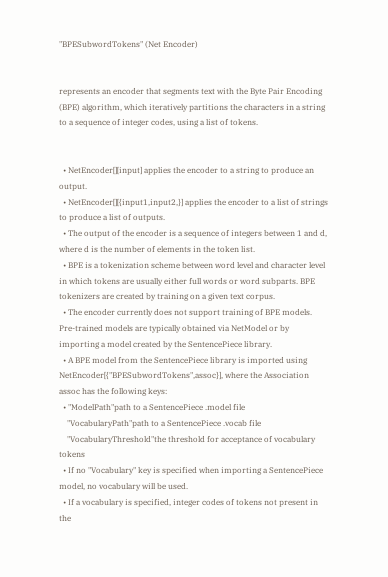"BPESubwordTokens" (Net Encoder)


represents an encoder that segments text with the Byte Pair Encoding (BPE) algorithm, which iteratively partitions the characters in a string to a sequence of integer codes, using a list of tokens.


  • NetEncoder[][input] applies the encoder to a string to produce an output.
  • NetEncoder[][{input1,input2,}] applies the encoder to a list of strings to produce a list of outputs.
  • The output of the encoder is a sequence of integers between 1 and d, where d is the number of elements in the token list.
  • BPE is a tokenization scheme between word level and character level in which tokens are usually either full words or word subparts. BPE tokenizers are created by training on a given text corpus.
  • The encoder currently does not support training of BPE models. Pre-trained models are typically obtained via NetModel or by importing a model created by the SentencePiece library.
  • A BPE model from the SentencePiece library is imported using NetEncoder[{"BPESubwordTokens",assoc}], where the Association assoc has the following keys:
  • "ModelPath"path to a SentencePiece .model file
    "VocabularyPath"path to a SentencePiece .vocab file
    "VocabularyThreshold"the threshold for acceptance of vocabulary tokens
  • If no "Vocabulary" key is specified when importing a SentencePiece model, no vocabulary will be used.
  • If a vocabulary is specified, integer codes of tokens not present in the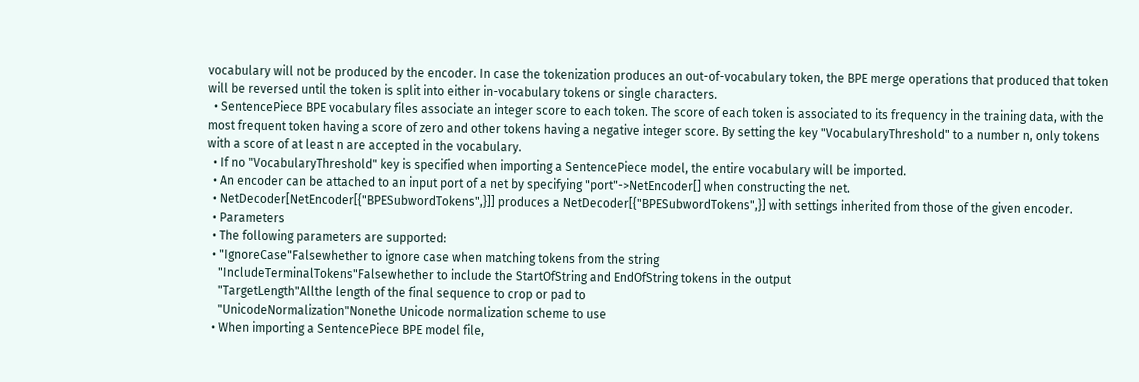vocabulary will not be produced by the encoder. In case the tokenization produces an out-of-vocabulary token, the BPE merge operations that produced that token will be reversed until the token is split into either in-vocabulary tokens or single characters.
  • SentencePiece BPE vocabulary files associate an integer score to each token. The score of each token is associated to its frequency in the training data, with the most frequent token having a score of zero and other tokens having a negative integer score. By setting the key "VocabularyThreshold" to a number n, only tokens with a score of at least n are accepted in the vocabulary.
  • If no "VocabularyThreshold" key is specified when importing a SentencePiece model, the entire vocabulary will be imported.
  • An encoder can be attached to an input port of a net by specifying "port"->NetEncoder[] when constructing the net.
  • NetDecoder[NetEncoder[{"BPESubwordTokens",}]] produces a NetDecoder[{"BPESubwordTokens",}] with settings inherited from those of the given encoder.
  • Parameters
  • The following parameters are supported:
  • "IgnoreCase"Falsewhether to ignore case when matching tokens from the string
    "IncludeTerminalTokens"Falsewhether to include the StartOfString and EndOfString tokens in the output
    "TargetLength"Allthe length of the final sequence to crop or pad to
    "UnicodeNormalization"Nonethe Unicode normalization scheme to use
  • When importing a SentencePiece BPE model file,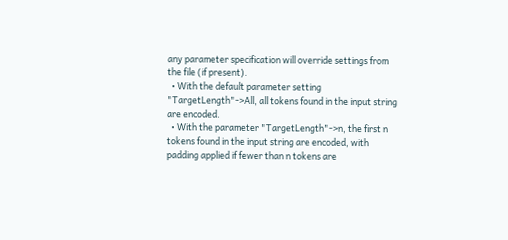any parameter specification will override settings from the file (if present).
  • With the default parameter setting "TargetLength"->All, all tokens found in the input string are encoded.
  • With the parameter "TargetLength"->n, the first n tokens found in the input string are encoded, with padding applied if fewer than n tokens are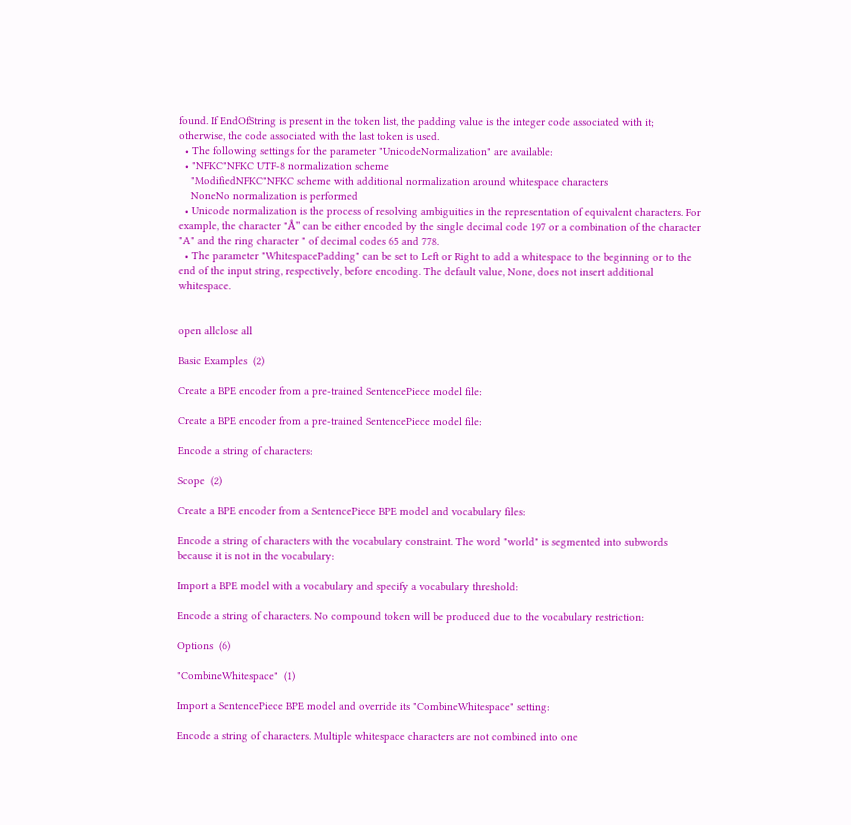found. If EndOfString is present in the token list, the padding value is the integer code associated with it; otherwise, the code associated with the last token is used.
  • The following settings for the parameter "UnicodeNormalization" are available:
  • "NFKC"NFKC UTF-8 normalization scheme
    "ModifiedNFKC"NFKC scheme with additional normalization around whitespace characters
    NoneNo normalization is performed
  • Unicode normalization is the process of resolving ambiguities in the representation of equivalent characters. For example, the character "Å" can be either encoded by the single decimal code 197 or a combination of the character "A" and the ring character " of decimal codes 65 and 778.
  • The parameter "WhitespacePadding" can be set to Left or Right to add a whitespace to the beginning or to the end of the input string, respectively, before encoding. The default value, None, does not insert additional whitespace.


open allclose all

Basic Examples  (2)

Create a BPE encoder from a pre-trained SentencePiece model file:

Create a BPE encoder from a pre-trained SentencePiece model file:

Encode a string of characters:

Scope  (2)

Create a BPE encoder from a SentencePiece BPE model and vocabulary files:

Encode a string of characters with the vocabulary constraint. The word "world" is segmented into subwords because it is not in the vocabulary:

Import a BPE model with a vocabulary and specify a vocabulary threshold:

Encode a string of characters. No compound token will be produced due to the vocabulary restriction:

Options  (6)

"CombineWhitespace"  (1)

Import a SentencePiece BPE model and override its "CombineWhitespace" setting:

Encode a string of characters. Multiple whitespace characters are not combined into one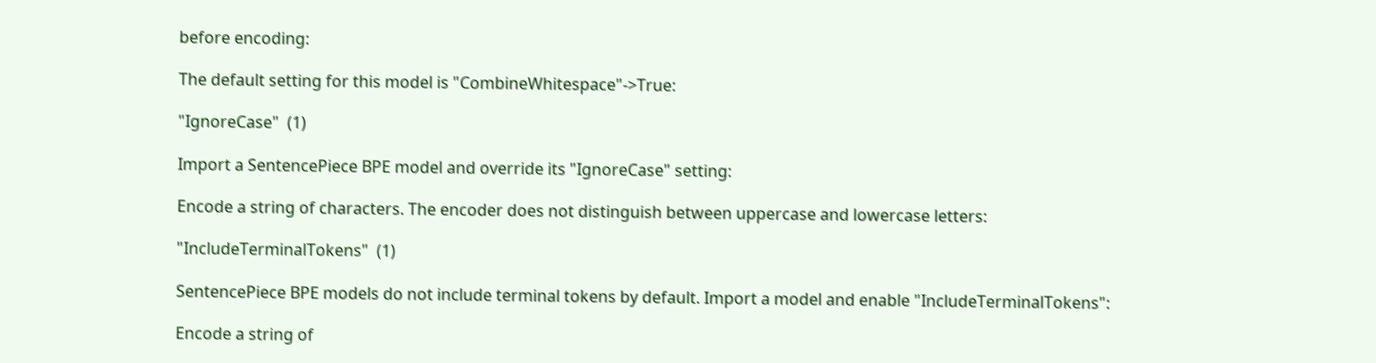before encoding:

The default setting for this model is "CombineWhitespace"->True:

"IgnoreCase"  (1)

Import a SentencePiece BPE model and override its "IgnoreCase" setting:

Encode a string of characters. The encoder does not distinguish between uppercase and lowercase letters:

"IncludeTerminalTokens"  (1)

SentencePiece BPE models do not include terminal tokens by default. Import a model and enable "IncludeTerminalTokens":

Encode a string of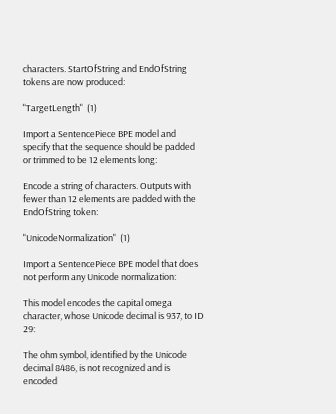characters. StartOfString and EndOfString tokens are now produced:

"TargetLength"  (1)

Import a SentencePiece BPE model and specify that the sequence should be padded or trimmed to be 12 elements long:

Encode a string of characters. Outputs with fewer than 12 elements are padded with the EndOfString token:

"UnicodeNormalization"  (1)

Import a SentencePiece BPE model that does not perform any Unicode normalization:

This model encodes the capital omega character, whose Unicode decimal is 937, to ID 29:

The ohm symbol, identified by the Unicode decimal 8486, is not recognized and is encoded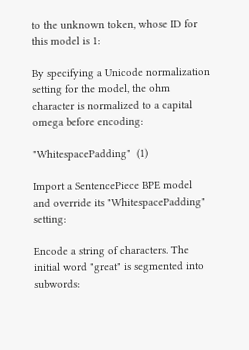to the unknown token, whose ID for this model is 1:

By specifying a Unicode normalization setting for the model, the ohm character is normalized to a capital omega before encoding:

"WhitespacePadding"  (1)

Import a SentencePiece BPE model and override its "WhitespacePadding" setting:

Encode a string of characters. The initial word "great" is segmented into subwords: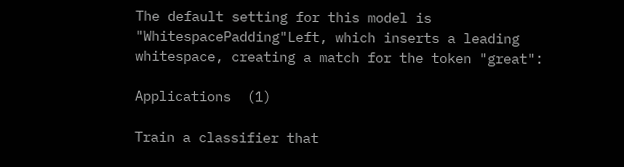The default setting for this model is "WhitespacePadding"Left, which inserts a leading whitespace, creating a match for the token "great":

Applications  (1)

Train a classifier that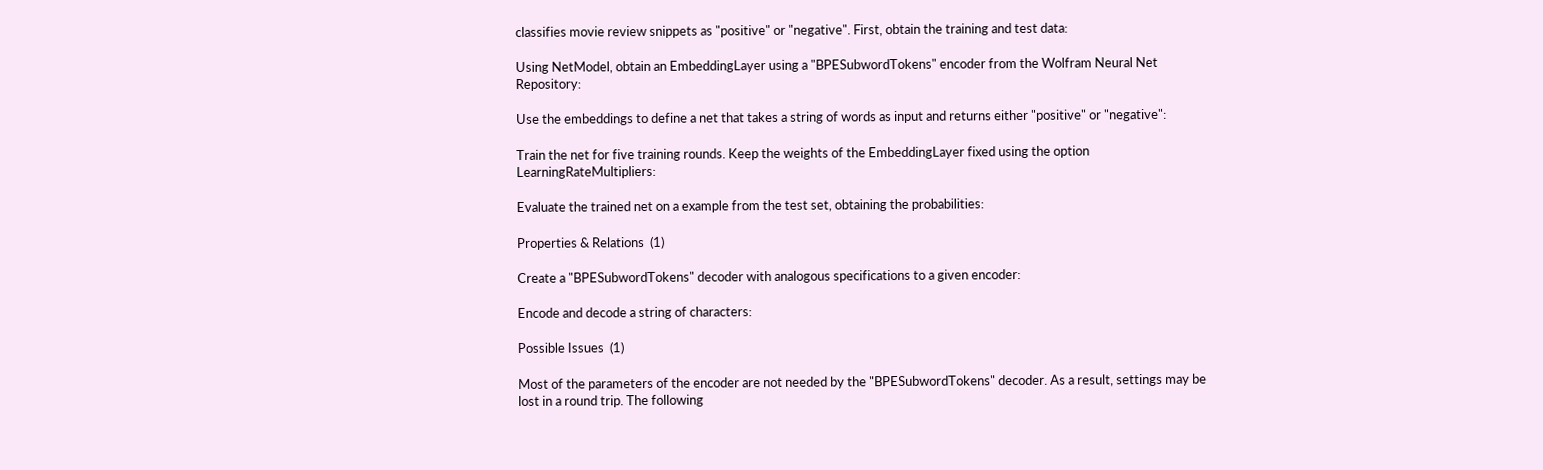classifies movie review snippets as "positive" or "negative". First, obtain the training and test data:

Using NetModel, obtain an EmbeddingLayer using a "BPESubwordTokens" encoder from the Wolfram Neural Net Repository:

Use the embeddings to define a net that takes a string of words as input and returns either "positive" or "negative":

Train the net for five training rounds. Keep the weights of the EmbeddingLayer fixed using the option LearningRateMultipliers:

Evaluate the trained net on a example from the test set, obtaining the probabilities:

Properties & Relations  (1)

Create a "BPESubwordTokens" decoder with analogous specifications to a given encoder:

Encode and decode a string of characters:

Possible Issues  (1)

Most of the parameters of the encoder are not needed by the "BPESubwordTokens" decoder. As a result, settings may be lost in a round trip. The following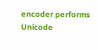encoder performs Unicode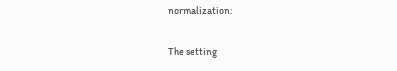normalization:

The setting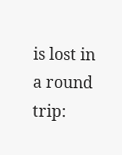is lost in a round trip: